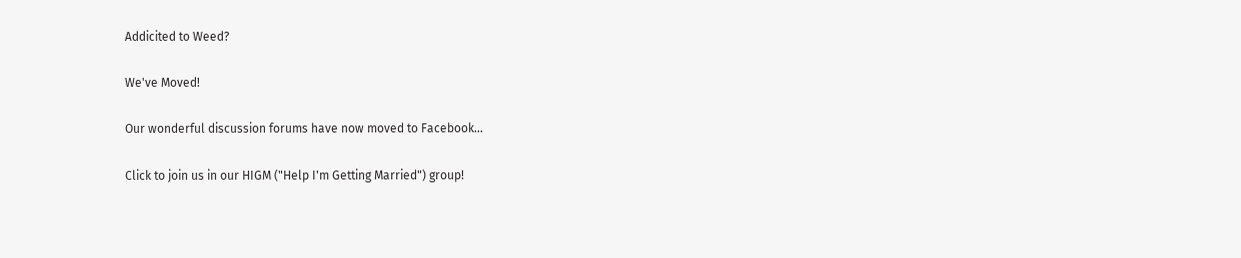Addicited to Weed?

We've Moved!

Our wonderful discussion forums have now moved to Facebook...

Click to join us in our HIGM ("Help I'm Getting Married") group!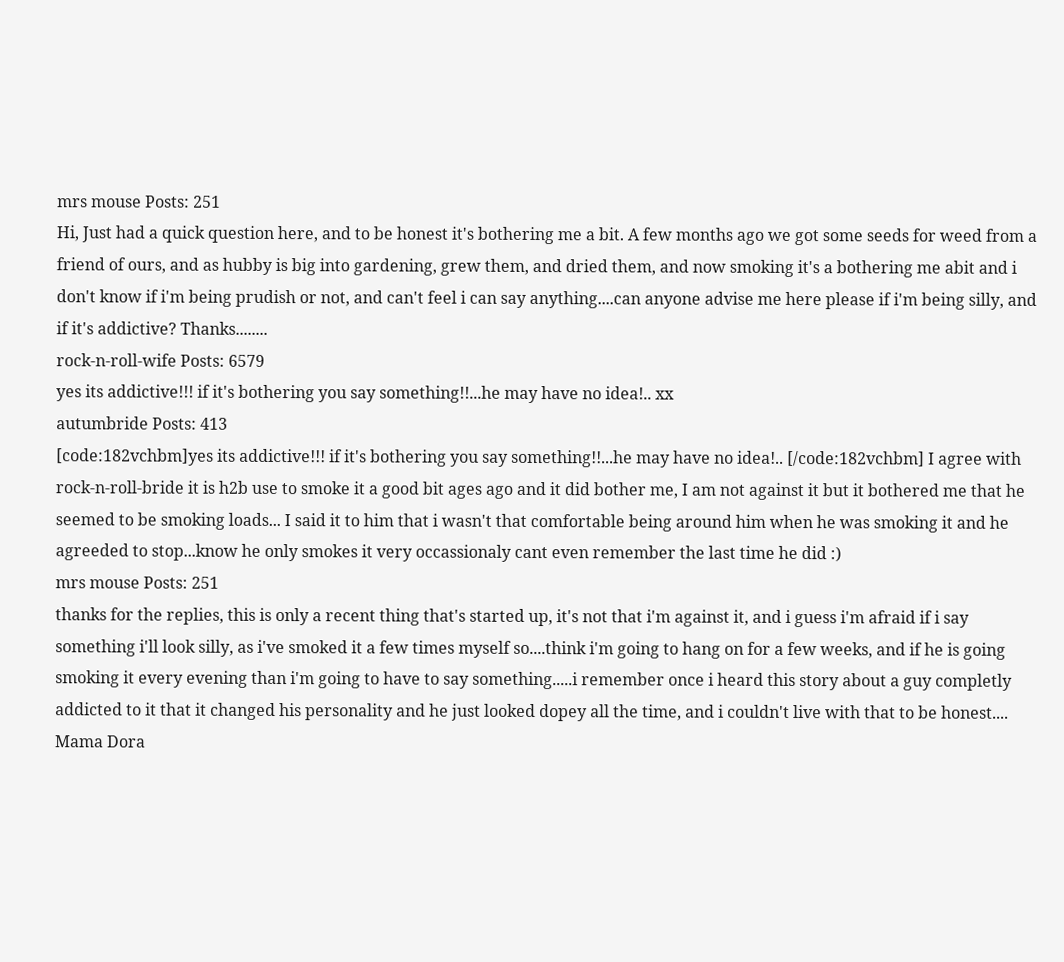mrs mouse Posts: 251
Hi, Just had a quick question here, and to be honest it's bothering me a bit. A few months ago we got some seeds for weed from a friend of ours, and as hubby is big into gardening, grew them, and dried them, and now smoking it's a bothering me abit and i don't know if i'm being prudish or not, and can't feel i can say anything....can anyone advise me here please if i'm being silly, and if it's addictive? Thanks........
rock-n-roll-wife Posts: 6579
yes its addictive!!! if it's bothering you say something!!...he may have no idea!.. xx
autumbride Posts: 413
[code:182vchbm]yes its addictive!!! if it's bothering you say something!!...he may have no idea!.. [/code:182vchbm] I agree with rock-n-roll-bride it is h2b use to smoke it a good bit ages ago and it did bother me, I am not against it but it bothered me that he seemed to be smoking loads... I said it to him that i wasn't that comfortable being around him when he was smoking it and he agreeded to stop...know he only smokes it very occassionaly cant even remember the last time he did :)
mrs mouse Posts: 251
thanks for the replies, this is only a recent thing that's started up, it's not that i'm against it, and i guess i'm afraid if i say something i'll look silly, as i've smoked it a few times myself so....think i'm going to hang on for a few weeks, and if he is going smoking it every evening than i'm going to have to say something.....i remember once i heard this story about a guy completly addicted to it that it changed his personality and he just looked dopey all the time, and i couldn't live with that to be honest....
Mama Dora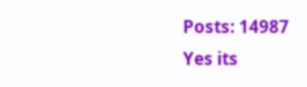Posts: 14987
Yes its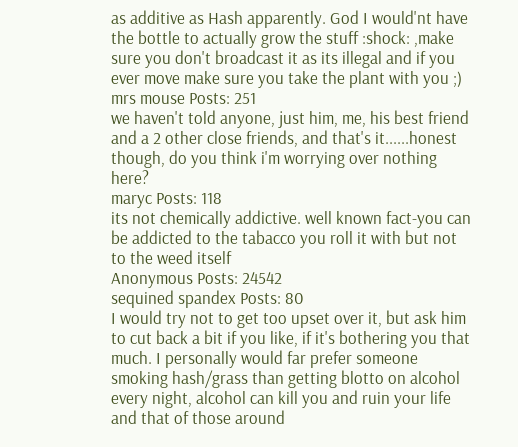as additive as Hash apparently. God I would'nt have the bottle to actually grow the stuff :shock: ,make sure you don't broadcast it as its illegal and if you ever move make sure you take the plant with you ;)
mrs mouse Posts: 251
we haven't told anyone, just him, me, his best friend and a 2 other close friends, and that's it......honest though, do you think i'm worrying over nothing here?
maryc Posts: 118
its not chemically addictive. well known fact-you can be addicted to the tabacco you roll it with but not to the weed itself
Anonymous Posts: 24542
sequined spandex Posts: 80
I would try not to get too upset over it, but ask him to cut back a bit if you like, if it's bothering you that much. I personally would far prefer someone smoking hash/grass than getting blotto on alcohol every night, alcohol can kill you and ruin your life and that of those around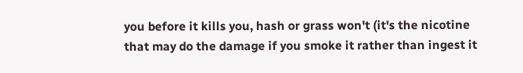you before it kills you, hash or grass won't (it's the nicotine that may do the damage if you smoke it rather than ingest it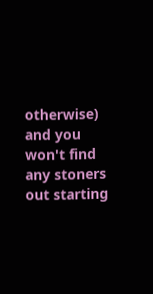otherwise) and you won't find any stoners out starting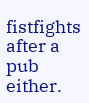fistfights after a pub either.